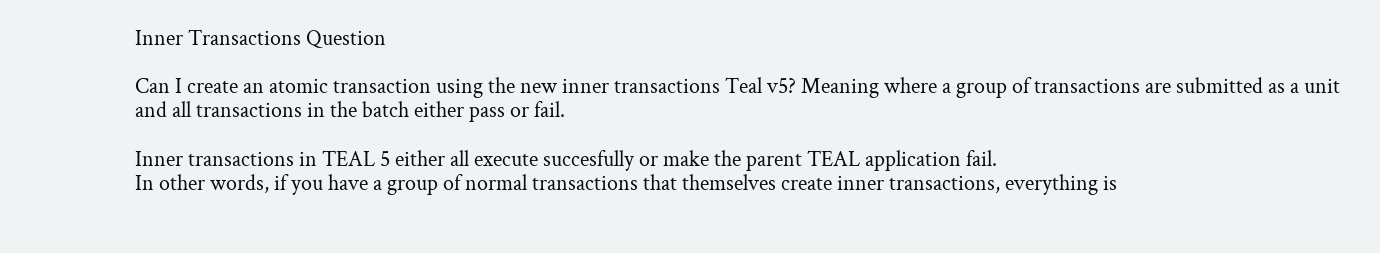Inner Transactions Question

Can I create an atomic transaction using the new inner transactions Teal v5? Meaning where a group of transactions are submitted as a unit and all transactions in the batch either pass or fail.

Inner transactions in TEAL 5 either all execute succesfully or make the parent TEAL application fail.
In other words, if you have a group of normal transactions that themselves create inner transactions, everything is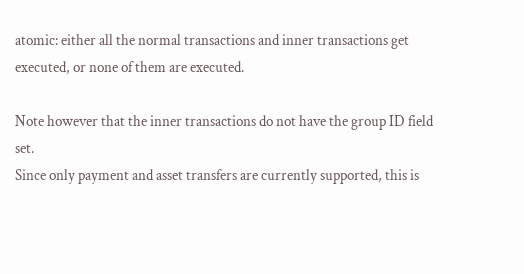atomic: either all the normal transactions and inner transactions get executed, or none of them are executed.

Note however that the inner transactions do not have the group ID field set.
Since only payment and asset transfers are currently supported, this is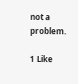not a problem.

1 Like